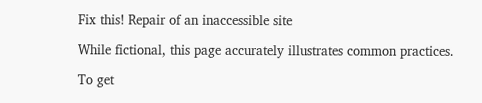Fix this! Repair of an inaccessible site

While fictional, this page accurately illustrates common practices.

To get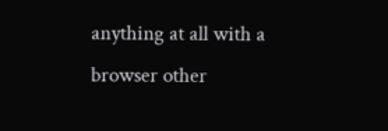anything at all with a browser other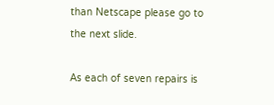than Netscape please go to the next slide.

As each of seven repairs is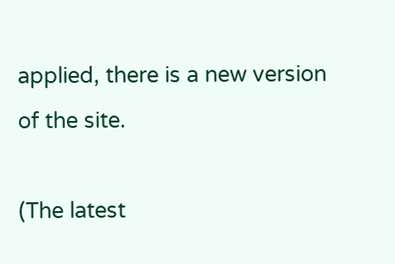applied, there is a new version of the site.

(The latest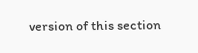version of this section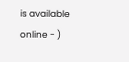is available online - )